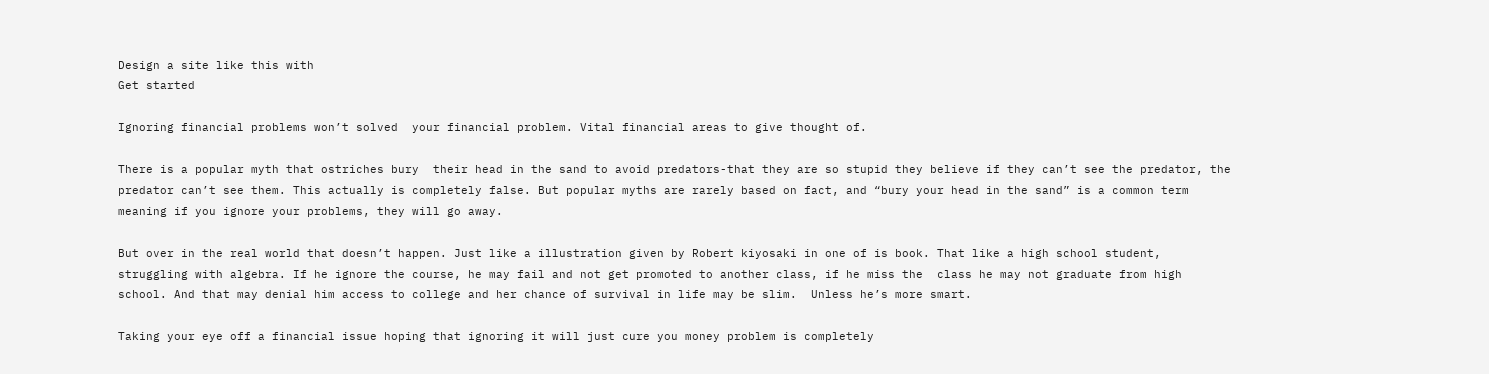Design a site like this with
Get started

Ignoring financial problems won’t solved  your financial problem. Vital financial areas to give thought of.

There is a popular myth that ostriches bury  their head in the sand to avoid predators-that they are so stupid they believe if they can’t see the predator, the predator can’t see them. This actually is completely false. But popular myths are rarely based on fact, and “bury your head in the sand” is a common term meaning if you ignore your problems, they will go away.

But over in the real world that doesn’t happen. Just like a illustration given by Robert kiyosaki in one of is book. That like a high school student, struggling with algebra. If he ignore the course, he may fail and not get promoted to another class, if he miss the  class he may not graduate from high school. And that may denial him access to college and her chance of survival in life may be slim.  Unless he’s more smart.

Taking your eye off a financial issue hoping that ignoring it will just cure you money problem is completely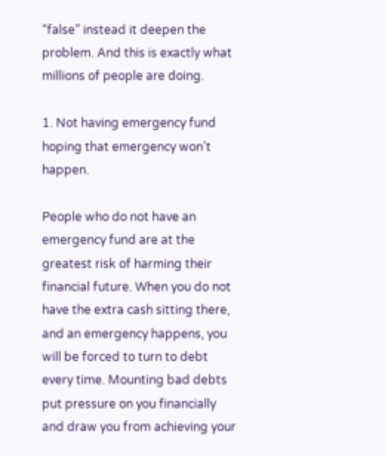“false” instead it deepen the problem. And this is exactly what millions of people are doing.

1. Not having emergency fund hoping that emergency won’t happen.

People who do not have an emergency fund are at the greatest risk of harming their financial future. When you do not have the extra cash sitting there, and an emergency happens, you will be forced to turn to debt every time. Mounting bad debts put pressure on you financially and draw you from achieving your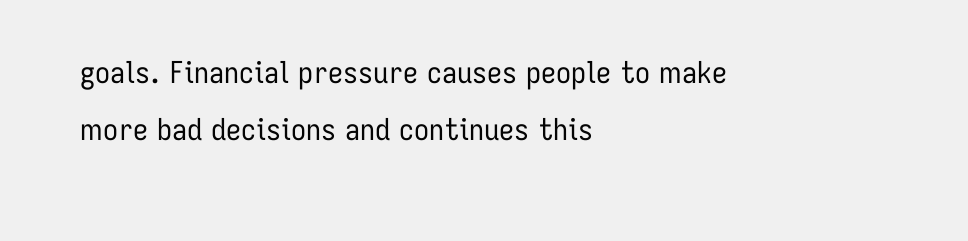goals. Financial pressure causes people to make more bad decisions and continues this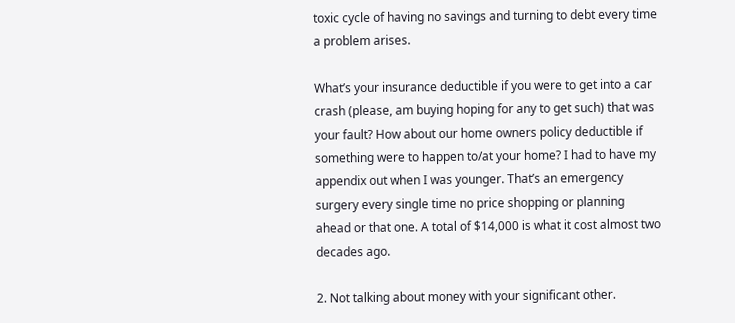toxic cycle of having no savings and turning to debt every time a problem arises.

What’s your insurance deductible if you were to get into a car crash (please, am buying hoping for any to get such) that was your fault? How about our home owners policy deductible if something were to happen to/at your home? I had to have my appendix out when I was younger. That’s an emergency surgery every single time no price shopping or planning ahead or that one. A total of $14,000 is what it cost almost two decades ago.

2. Not talking about money with your significant other.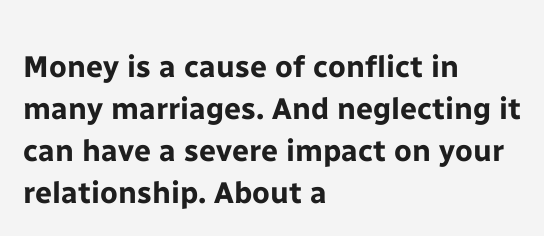Money is a cause of conflict in many marriages. And neglecting it can have a severe impact on your relationship. About a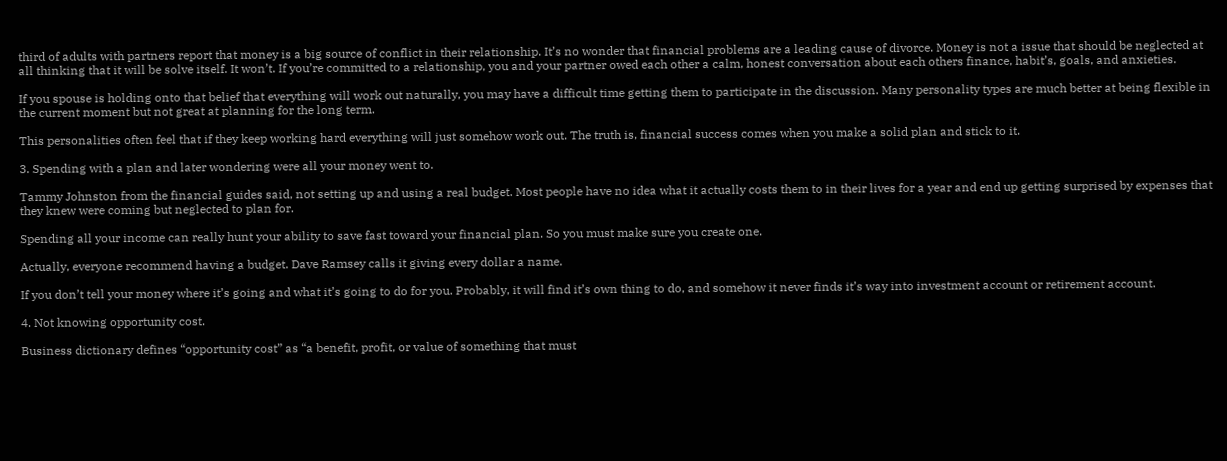third of adults with partners report that money is a big source of conflict in their relationship. It’s no wonder that financial problems are a leading cause of divorce. Money is not a issue that should be neglected at all thinking that it will be solve itself. It won’t. If you’re committed to a relationship, you and your partner owed each other a calm, honest conversation about each others finance, habit’s, goals, and anxieties.

If you spouse is holding onto that belief that everything will work out naturally, you may have a difficult time getting them to participate in the discussion. Many personality types are much better at being flexible in the current moment but not great at planning for the long term.

This personalities often feel that if they keep working hard everything will just somehow work out. The truth is, financial success comes when you make a solid plan and stick to it.

3. Spending with a plan and later wondering were all your money went to.

Tammy Johnston from the financial guides said, not setting up and using a real budget. Most people have no idea what it actually costs them to in their lives for a year and end up getting surprised by expenses that they knew were coming but neglected to plan for.

Spending all your income can really hunt your ability to save fast toward your financial plan. So you must make sure you create one.

Actually, everyone recommend having a budget. Dave Ramsey calls it giving every dollar a name.

If you don’t tell your money where it’s going and what it’s going to do for you. Probably, it will find it’s own thing to do, and somehow it never finds it’s way into investment account or retirement account.

4. Not knowing opportunity cost.

Business dictionary defines “opportunity cost” as “a benefit, profit, or value of something that must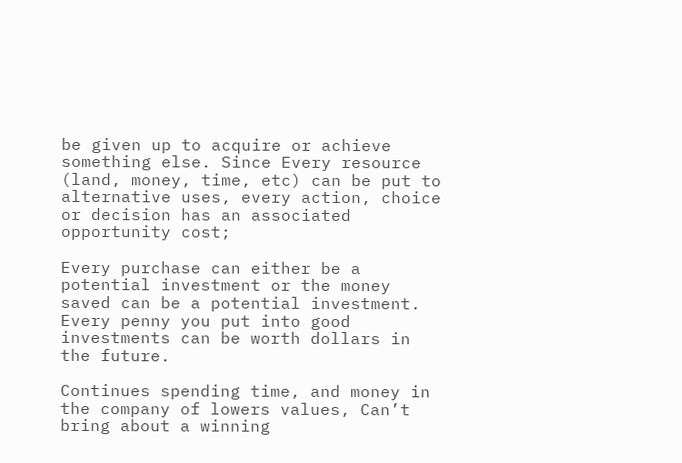be given up to acquire or achieve something else. Since Every resource (land, money, time, etc) can be put to alternative uses, every action, choice or decision has an associated opportunity cost;

Every purchase can either be a potential investment or the money saved can be a potential investment. Every penny you put into good investments can be worth dollars in the future.

Continues spending time, and money in the company of lowers values, Can’t bring about a winning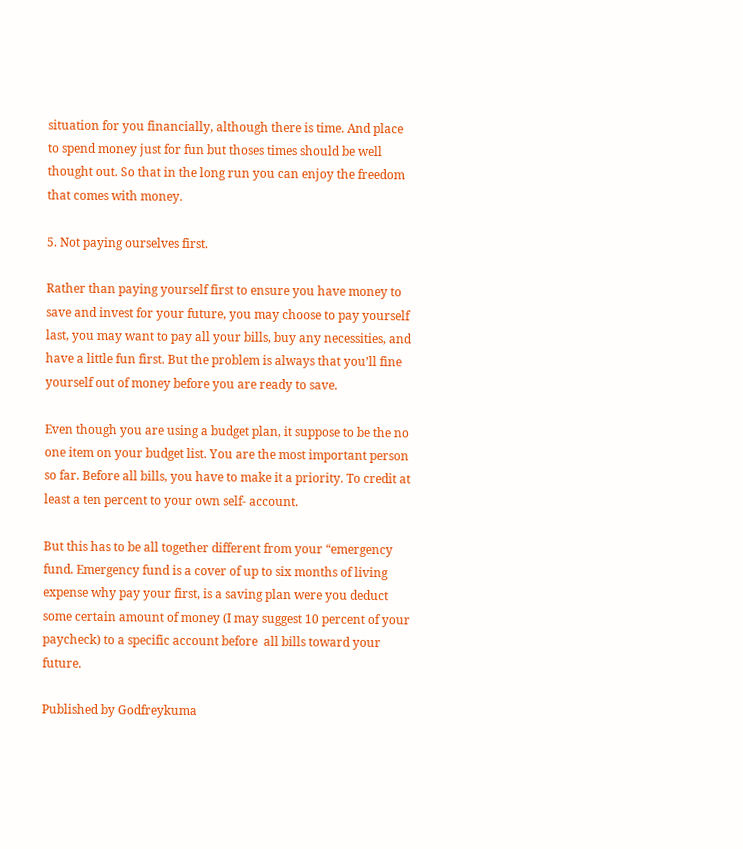situation for you financially, although there is time. And place to spend money just for fun but thoses times should be well thought out. So that in the long run you can enjoy the freedom that comes with money.

5. Not paying ourselves first.

Rather than paying yourself first to ensure you have money to save and invest for your future, you may choose to pay yourself last, you may want to pay all your bills, buy any necessities, and have a little fun first. But the problem is always that you’ll fine yourself out of money before you are ready to save.

Even though you are using a budget plan, it suppose to be the no one item on your budget list. You are the most important person so far. Before all bills, you have to make it a priority. To credit at least a ten percent to your own self- account.

But this has to be all together different from your “emergency fund. Emergency fund is a cover of up to six months of living expense why pay your first, is a saving plan were you deduct some certain amount of money (I may suggest 10 percent of your paycheck) to a specific account before  all bills toward your future.

Published by Godfreykuma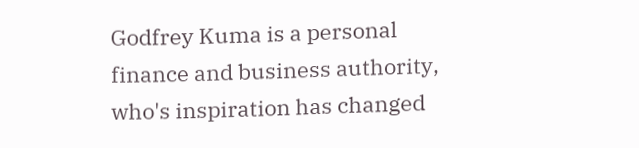Godfrey Kuma is a personal finance and business authority, who's inspiration has changed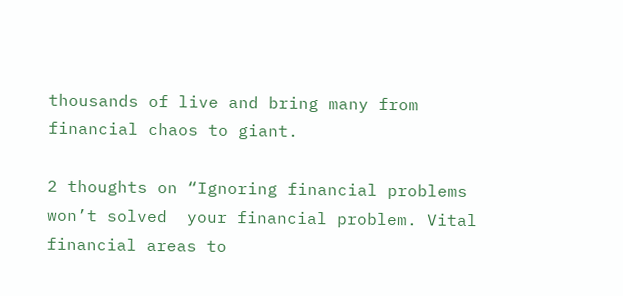thousands of live and bring many from financial chaos to giant.

2 thoughts on “Ignoring financial problems won’t solved  your financial problem. Vital financial areas to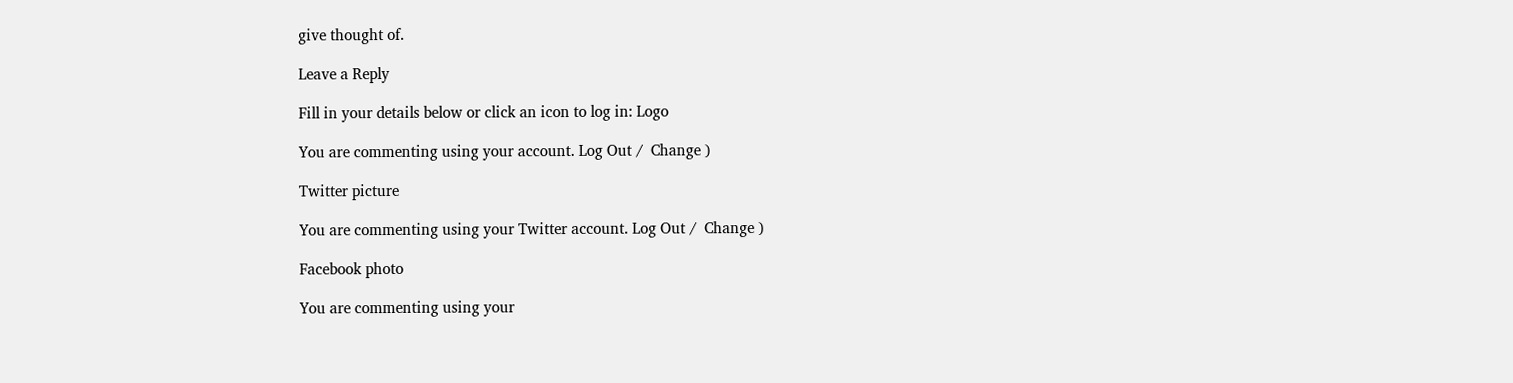give thought of.

Leave a Reply

Fill in your details below or click an icon to log in: Logo

You are commenting using your account. Log Out /  Change )

Twitter picture

You are commenting using your Twitter account. Log Out /  Change )

Facebook photo

You are commenting using your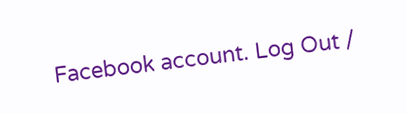Facebook account. Log Out /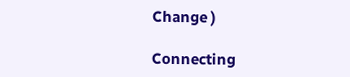Change )

Connecting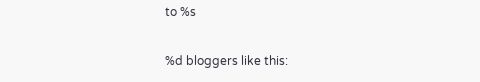to %s

%d bloggers like this: